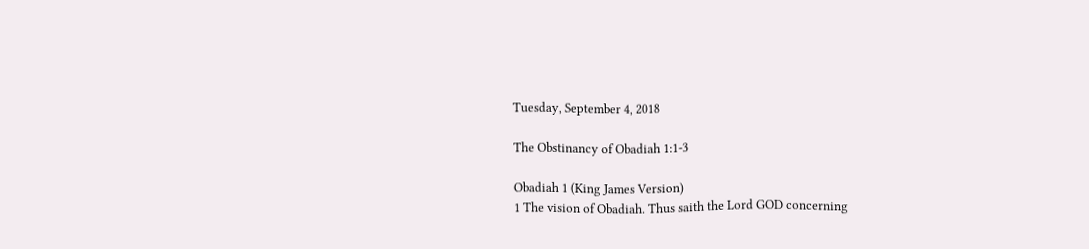Tuesday, September 4, 2018

The Obstinancy of Obadiah 1:1-3

Obadiah 1 (King James Version)
1 The vision of Obadiah. Thus saith the Lord GOD concerning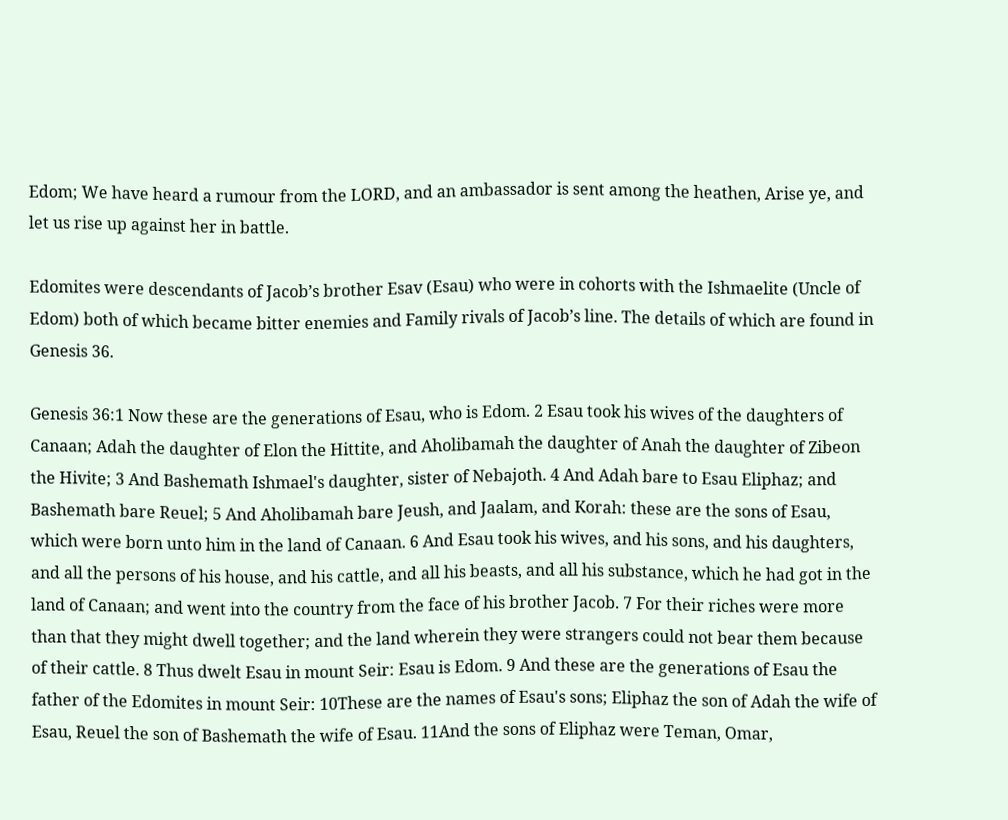Edom; We have heard a rumour from the LORD, and an ambassador is sent among the heathen, Arise ye, and let us rise up against her in battle.

Edomites were descendants of Jacob’s brother Esav (Esau) who were in cohorts with the Ishmaelite (Uncle of Edom) both of which became bitter enemies and Family rivals of Jacob’s line. The details of which are found in Genesis 36.

Genesis 36:1 Now these are the generations of Esau, who is Edom. 2 Esau took his wives of the daughters of Canaan; Adah the daughter of Elon the Hittite, and Aholibamah the daughter of Anah the daughter of Zibeon the Hivite; 3 And Bashemath Ishmael's daughter, sister of Nebajoth. 4 And Adah bare to Esau Eliphaz; and Bashemath bare Reuel; 5 And Aholibamah bare Jeush, and Jaalam, and Korah: these are the sons of Esau, which were born unto him in the land of Canaan. 6 And Esau took his wives, and his sons, and his daughters, and all the persons of his house, and his cattle, and all his beasts, and all his substance, which he had got in the land of Canaan; and went into the country from the face of his brother Jacob. 7 For their riches were more than that they might dwell together; and the land wherein they were strangers could not bear them because of their cattle. 8 Thus dwelt Esau in mount Seir: Esau is Edom. 9 And these are the generations of Esau the father of the Edomites in mount Seir: 10These are the names of Esau's sons; Eliphaz the son of Adah the wife of Esau, Reuel the son of Bashemath the wife of Esau. 11And the sons of Eliphaz were Teman, Omar,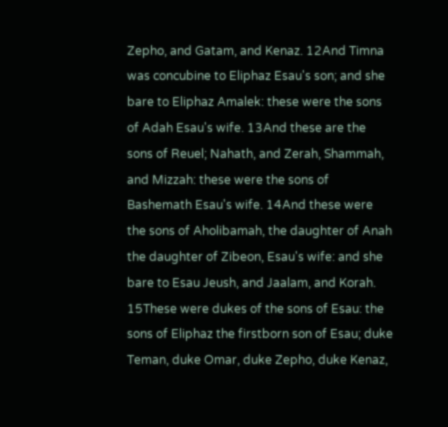Zepho, and Gatam, and Kenaz. 12And Timna was concubine to Eliphaz Esau's son; and she bare to Eliphaz Amalek: these were the sons of Adah Esau's wife. 13And these are the sons of Reuel; Nahath, and Zerah, Shammah, and Mizzah: these were the sons of Bashemath Esau's wife. 14And these were the sons of Aholibamah, the daughter of Anah the daughter of Zibeon, Esau's wife: and she bare to Esau Jeush, and Jaalam, and Korah. 15These were dukes of the sons of Esau: the sons of Eliphaz the firstborn son of Esau; duke Teman, duke Omar, duke Zepho, duke Kenaz,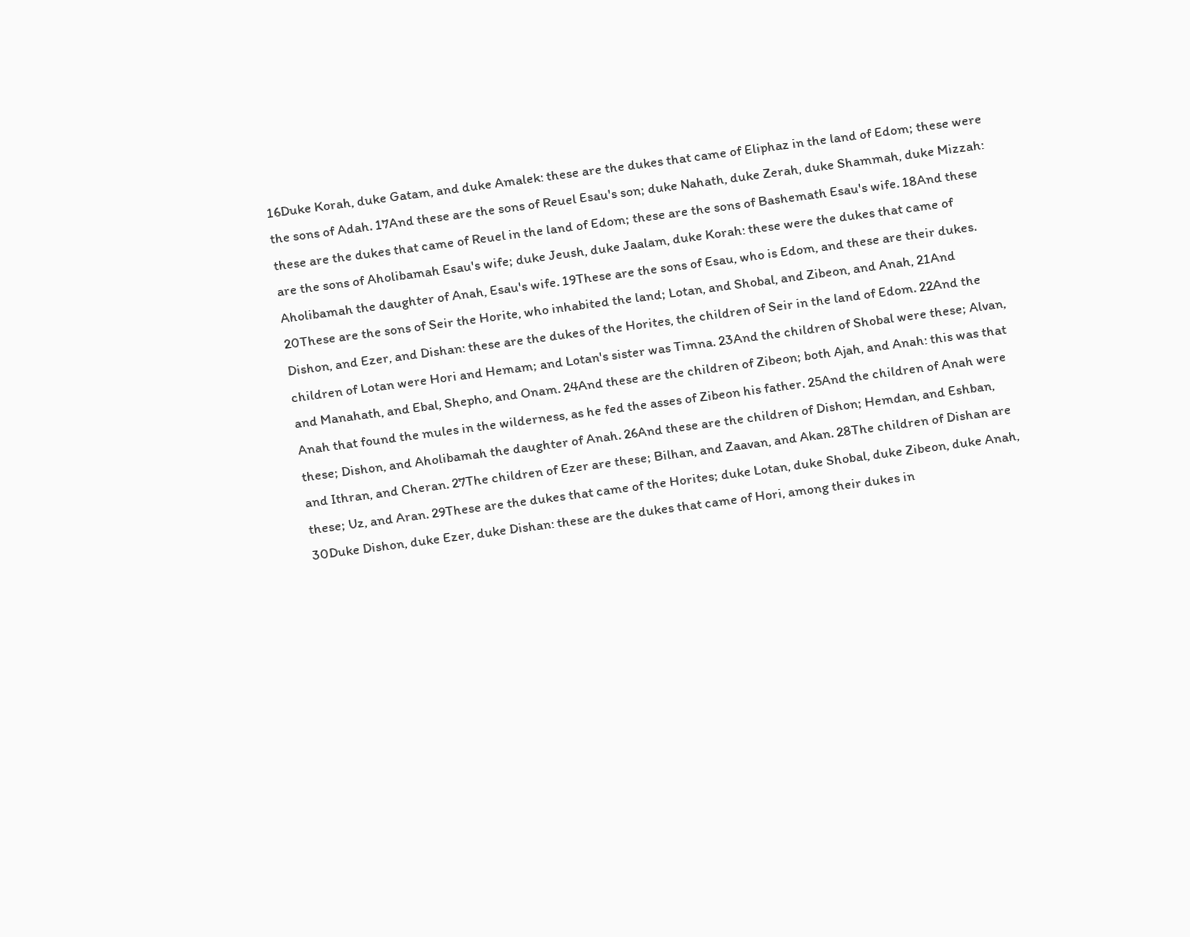16Duke Korah, duke Gatam, and duke Amalek: these are the dukes that came of Eliphaz in the land of Edom; these were the sons of Adah. 17And these are the sons of Reuel Esau's son; duke Nahath, duke Zerah, duke Shammah, duke Mizzah: these are the dukes that came of Reuel in the land of Edom; these are the sons of Bashemath Esau's wife. 18And these are the sons of Aholibamah Esau's wife; duke Jeush, duke Jaalam, duke Korah: these were the dukes that came of Aholibamah the daughter of Anah, Esau's wife. 19These are the sons of Esau, who is Edom, and these are their dukes. 20These are the sons of Seir the Horite, who inhabited the land; Lotan, and Shobal, and Zibeon, and Anah, 21And Dishon, and Ezer, and Dishan: these are the dukes of the Horites, the children of Seir in the land of Edom. 22And the children of Lotan were Hori and Hemam; and Lotan's sister was Timna. 23And the children of Shobal were these; Alvan, and Manahath, and Ebal, Shepho, and Onam. 24And these are the children of Zibeon; both Ajah, and Anah: this was that Anah that found the mules in the wilderness, as he fed the asses of Zibeon his father. 25And the children of Anah were these; Dishon, and Aholibamah the daughter of Anah. 26And these are the children of Dishon; Hemdan, and Eshban, and Ithran, and Cheran. 27The children of Ezer are these; Bilhan, and Zaavan, and Akan. 28The children of Dishan are these; Uz, and Aran. 29These are the dukes that came of the Horites; duke Lotan, duke Shobal, duke Zibeon, duke Anah, 30Duke Dishon, duke Ezer, duke Dishan: these are the dukes that came of Hori, among their dukes in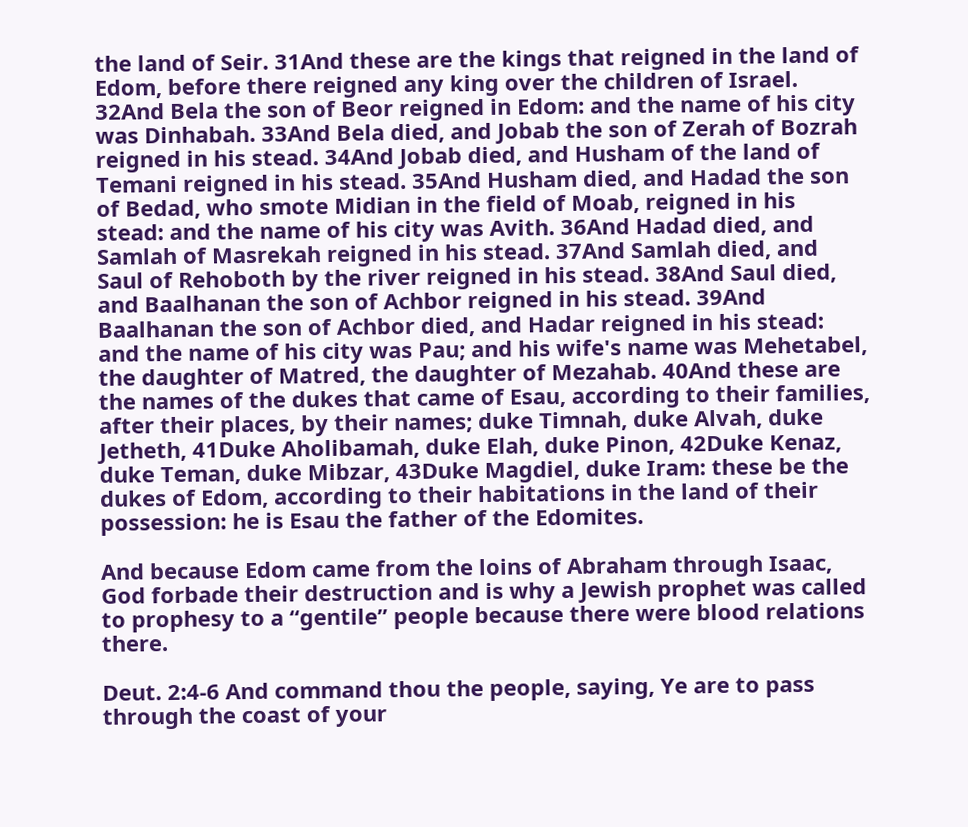the land of Seir. 31And these are the kings that reigned in the land of Edom, before there reigned any king over the children of Israel. 32And Bela the son of Beor reigned in Edom: and the name of his city was Dinhabah. 33And Bela died, and Jobab the son of Zerah of Bozrah reigned in his stead. 34And Jobab died, and Husham of the land of Temani reigned in his stead. 35And Husham died, and Hadad the son of Bedad, who smote Midian in the field of Moab, reigned in his stead: and the name of his city was Avith. 36And Hadad died, and Samlah of Masrekah reigned in his stead. 37And Samlah died, and Saul of Rehoboth by the river reigned in his stead. 38And Saul died, and Baalhanan the son of Achbor reigned in his stead. 39And Baalhanan the son of Achbor died, and Hadar reigned in his stead: and the name of his city was Pau; and his wife's name was Mehetabel, the daughter of Matred, the daughter of Mezahab. 40And these are the names of the dukes that came of Esau, according to their families, after their places, by their names; duke Timnah, duke Alvah, duke Jetheth, 41Duke Aholibamah, duke Elah, duke Pinon, 42Duke Kenaz, duke Teman, duke Mibzar, 43Duke Magdiel, duke Iram: these be the dukes of Edom, according to their habitations in the land of their possession: he is Esau the father of the Edomites.

And because Edom came from the loins of Abraham through Isaac, God forbade their destruction and is why a Jewish prophet was called to prophesy to a “gentile” people because there were blood relations there.

Deut. 2:4-6 And command thou the people, saying, Ye are to pass through the coast of your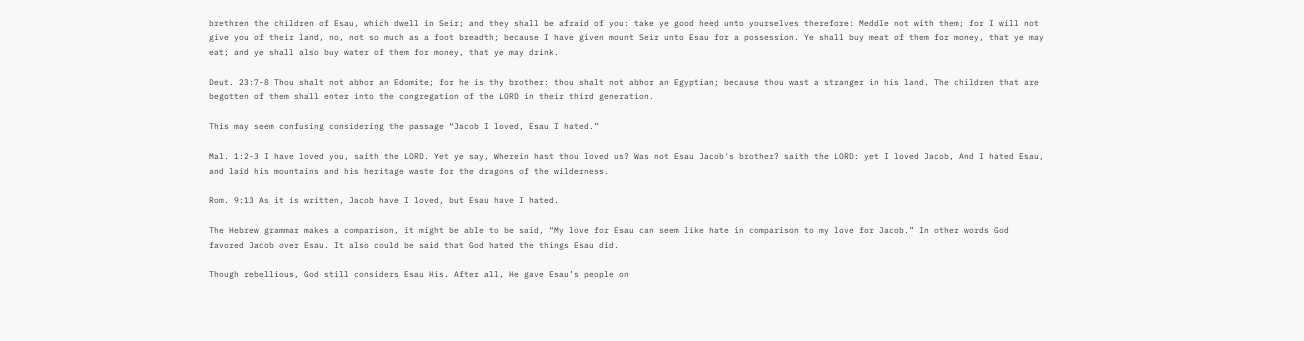brethren the children of Esau, which dwell in Seir; and they shall be afraid of you: take ye good heed unto yourselves therefore: Meddle not with them; for I will not give you of their land, no, not so much as a foot breadth; because I have given mount Seir unto Esau for a possession. Ye shall buy meat of them for money, that ye may eat; and ye shall also buy water of them for money, that ye may drink.

Deut. 23:7-8 Thou shalt not abhor an Edomite; for he is thy brother: thou shalt not abhor an Egyptian; because thou wast a stranger in his land. The children that are begotten of them shall enter into the congregation of the LORD in their third generation.

This may seem confusing considering the passage “Jacob I loved, Esau I hated.”

Mal. 1:2-3 I have loved you, saith the LORD. Yet ye say, Wherein hast thou loved us? Was not Esau Jacob's brother? saith the LORD: yet I loved Jacob, And I hated Esau, and laid his mountains and his heritage waste for the dragons of the wilderness.

Rom. 9:13 As it is written, Jacob have I loved, but Esau have I hated.

The Hebrew grammar makes a comparison, it might be able to be said, “My love for Esau can seem like hate in comparison to my love for Jacob.” In other words God favored Jacob over Esau. It also could be said that God hated the things Esau did.

Though rebellious, God still considers Esau His. After all, He gave Esau’s people on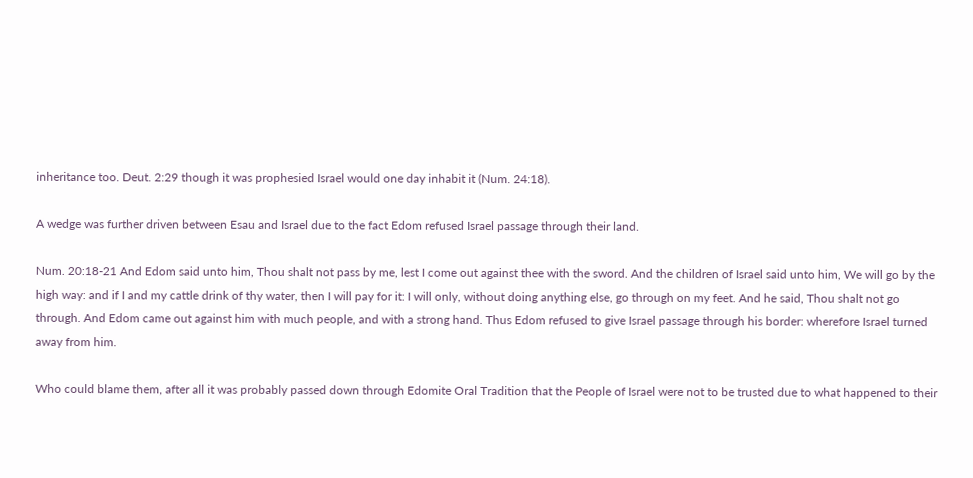inheritance too. Deut. 2:29 though it was prophesied Israel would one day inhabit it (Num. 24:18).

A wedge was further driven between Esau and Israel due to the fact Edom refused Israel passage through their land.

Num. 20:18-21 And Edom said unto him, Thou shalt not pass by me, lest I come out against thee with the sword. And the children of Israel said unto him, We will go by the high way: and if I and my cattle drink of thy water, then I will pay for it: I will only, without doing anything else, go through on my feet. And he said, Thou shalt not go through. And Edom came out against him with much people, and with a strong hand. Thus Edom refused to give Israel passage through his border: wherefore Israel turned away from him.

Who could blame them, after all it was probably passed down through Edomite Oral Tradition that the People of Israel were not to be trusted due to what happened to their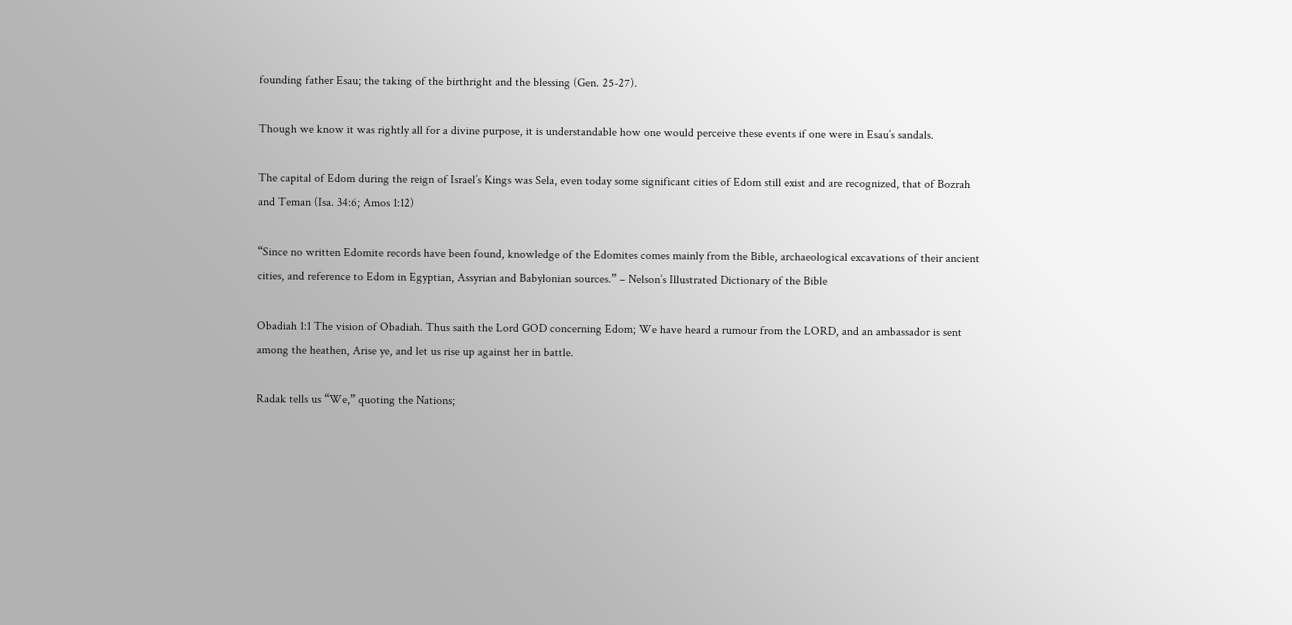founding father Esau; the taking of the birthright and the blessing (Gen. 25-27).

Though we know it was rightly all for a divine purpose, it is understandable how one would perceive these events if one were in Esau’s sandals.

The capital of Edom during the reign of Israel’s Kings was Sela, even today some significant cities of Edom still exist and are recognized, that of Bozrah and Teman (Isa. 34:6; Amos 1:12)

“Since no written Edomite records have been found, knowledge of the Edomites comes mainly from the Bible, archaeological excavations of their ancient cities, and reference to Edom in Egyptian, Assyrian and Babylonian sources.” – Nelson’s Illustrated Dictionary of the Bible

Obadiah 1:1 The vision of Obadiah. Thus saith the Lord GOD concerning Edom; We have heard a rumour from the LORD, and an ambassador is sent among the heathen, Arise ye, and let us rise up against her in battle.

Radak tells us “We,” quoting the Nations;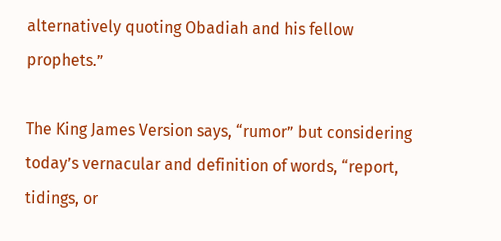alternatively quoting Obadiah and his fellow prophets.”

The King James Version says, “rumor” but considering today’s vernacular and definition of words, “report, tidings, or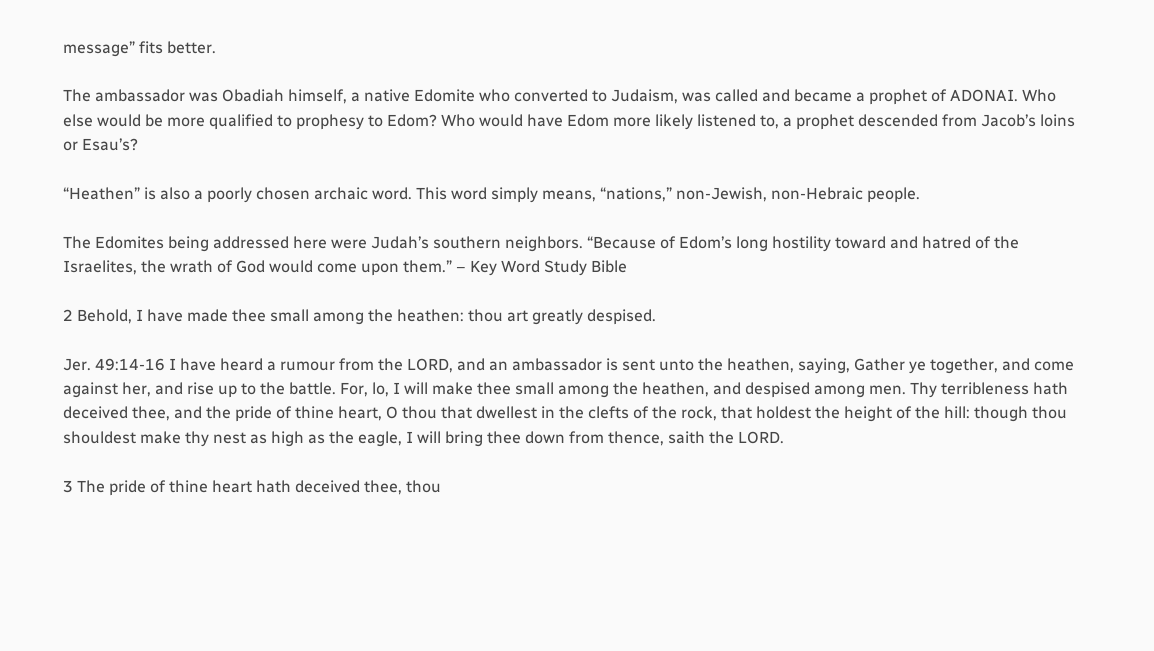message” fits better.

The ambassador was Obadiah himself, a native Edomite who converted to Judaism, was called and became a prophet of ADONAI. Who else would be more qualified to prophesy to Edom? Who would have Edom more likely listened to, a prophet descended from Jacob’s loins or Esau’s?

“Heathen” is also a poorly chosen archaic word. This word simply means, “nations,” non-Jewish, non-Hebraic people.

The Edomites being addressed here were Judah’s southern neighbors. “Because of Edom’s long hostility toward and hatred of the Israelites, the wrath of God would come upon them.” – Key Word Study Bible

2 Behold, I have made thee small among the heathen: thou art greatly despised.

Jer. 49:14-16 I have heard a rumour from the LORD, and an ambassador is sent unto the heathen, saying, Gather ye together, and come against her, and rise up to the battle. For, lo, I will make thee small among the heathen, and despised among men. Thy terribleness hath deceived thee, and the pride of thine heart, O thou that dwellest in the clefts of the rock, that holdest the height of the hill: though thou shouldest make thy nest as high as the eagle, I will bring thee down from thence, saith the LORD.

3 The pride of thine heart hath deceived thee, thou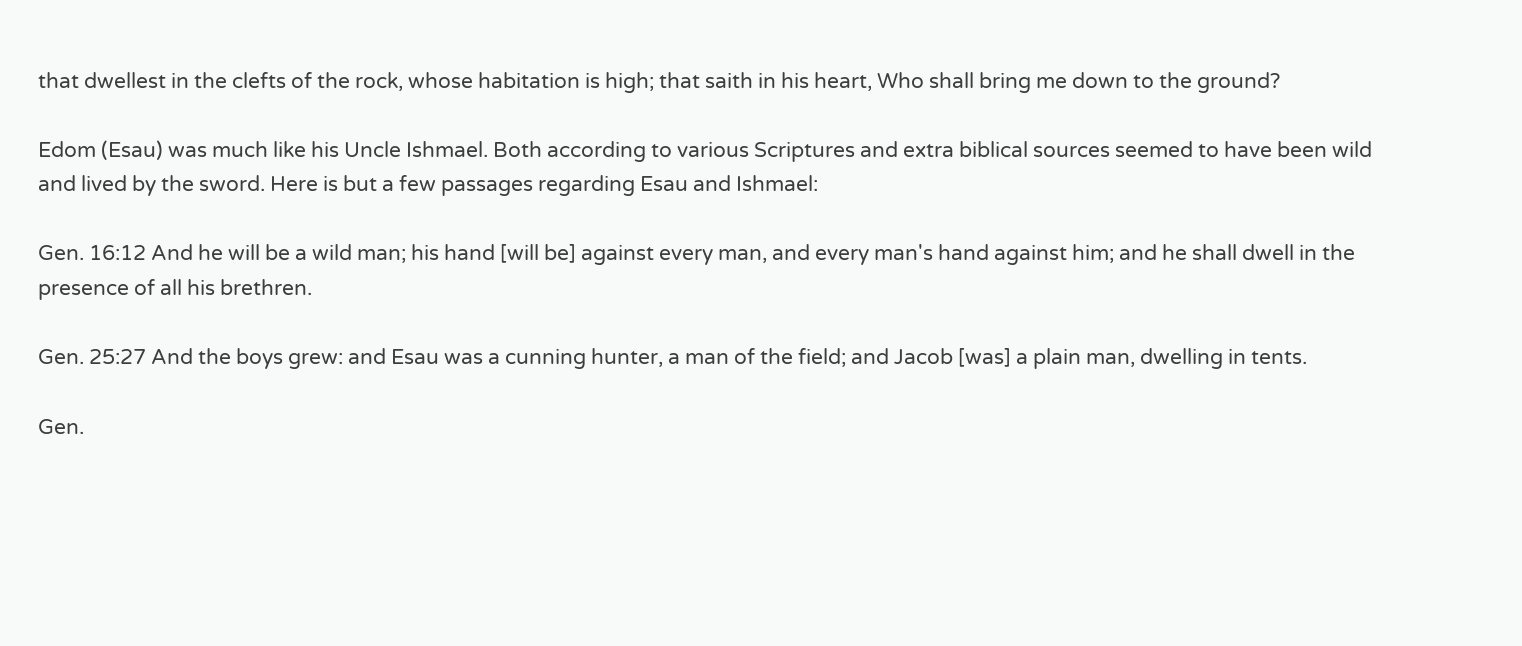that dwellest in the clefts of the rock, whose habitation is high; that saith in his heart, Who shall bring me down to the ground?

Edom (Esau) was much like his Uncle Ishmael. Both according to various Scriptures and extra biblical sources seemed to have been wild and lived by the sword. Here is but a few passages regarding Esau and Ishmael:

Gen. 16:12 And he will be a wild man; his hand [will be] against every man, and every man's hand against him; and he shall dwell in the presence of all his brethren.

Gen. 25:27 And the boys grew: and Esau was a cunning hunter, a man of the field; and Jacob [was] a plain man, dwelling in tents.

Gen.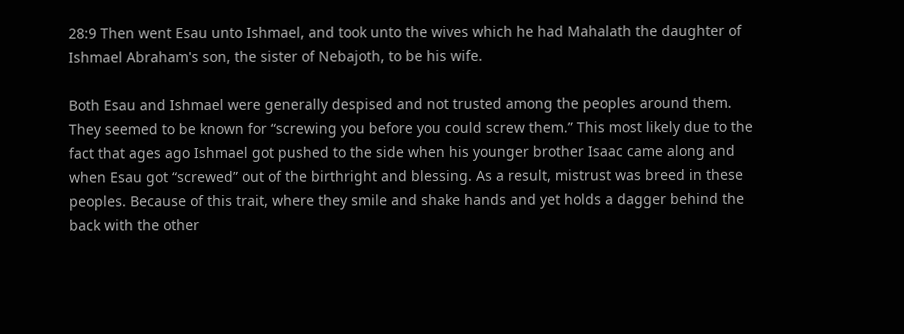28:9 Then went Esau unto Ishmael, and took unto the wives which he had Mahalath the daughter of Ishmael Abraham's son, the sister of Nebajoth, to be his wife.

Both Esau and Ishmael were generally despised and not trusted among the peoples around them. They seemed to be known for “screwing you before you could screw them.” This most likely due to the fact that ages ago Ishmael got pushed to the side when his younger brother Isaac came along and when Esau got “screwed” out of the birthright and blessing. As a result, mistrust was breed in these peoples. Because of this trait, where they smile and shake hands and yet holds a dagger behind the back with the other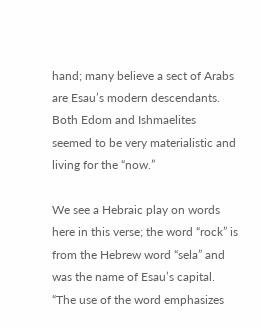hand; many believe a sect of Arabs are Esau’s modern descendants. Both Edom and Ishmaelites seemed to be very materialistic and living for the “now.”

We see a Hebraic play on words here in this verse; the word “rock” is from the Hebrew word “sela” and was the name of Esau’s capital. “The use of the word emphasizes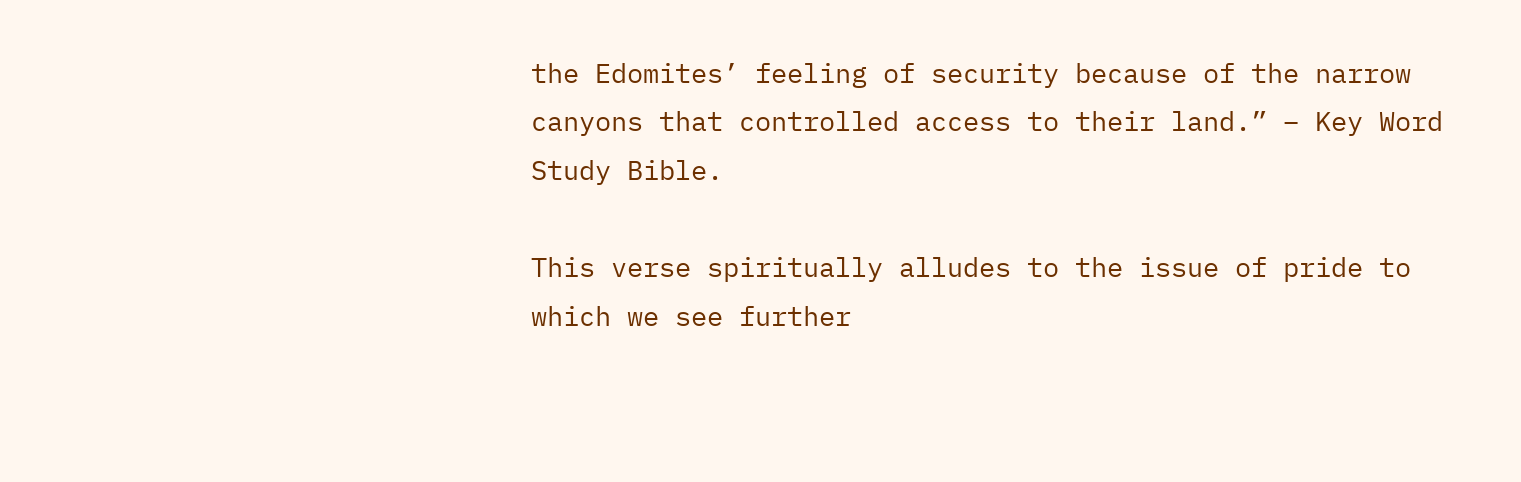the Edomites’ feeling of security because of the narrow canyons that controlled access to their land.” – Key Word Study Bible.

This verse spiritually alludes to the issue of pride to which we see further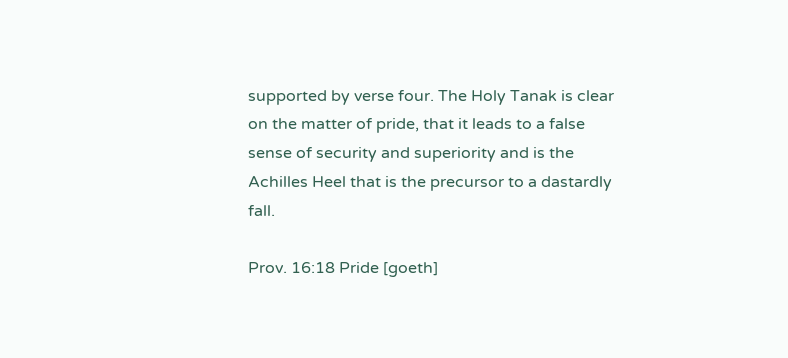supported by verse four. The Holy Tanak is clear on the matter of pride, that it leads to a false sense of security and superiority and is the Achilles Heel that is the precursor to a dastardly fall.

Prov. 16:18 Pride [goeth]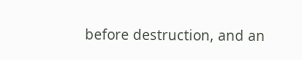before destruction, and an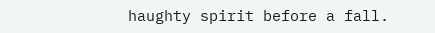haughty spirit before a fall.